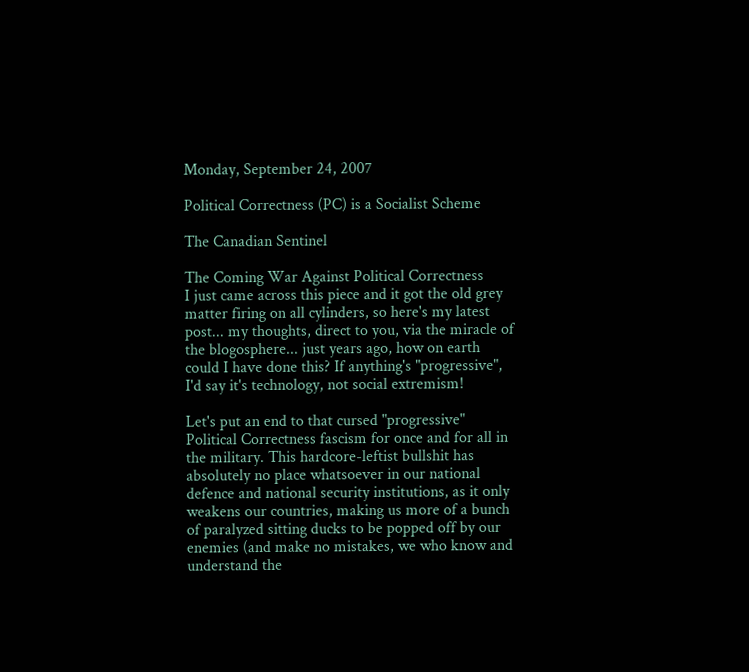Monday, September 24, 2007

Political Correctness (PC) is a Socialist Scheme

The Canadian Sentinel

The Coming War Against Political Correctness
I just came across this piece and it got the old grey matter firing on all cylinders, so here's my latest post... my thoughts, direct to you, via the miracle of the blogosphere... just years ago, how on earth could I have done this? If anything's "progressive", I'd say it's technology, not social extremism!

Let's put an end to that cursed "progressive" Political Correctness fascism for once and for all in the military. This hardcore-leftist bullshit has absolutely no place whatsoever in our national defence and national security institutions, as it only weakens our countries, making us more of a bunch of paralyzed sitting ducks to be popped off by our enemies (and make no mistakes, we who know and understand the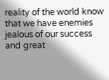reality of the world know that we have enemies jealous of our success and great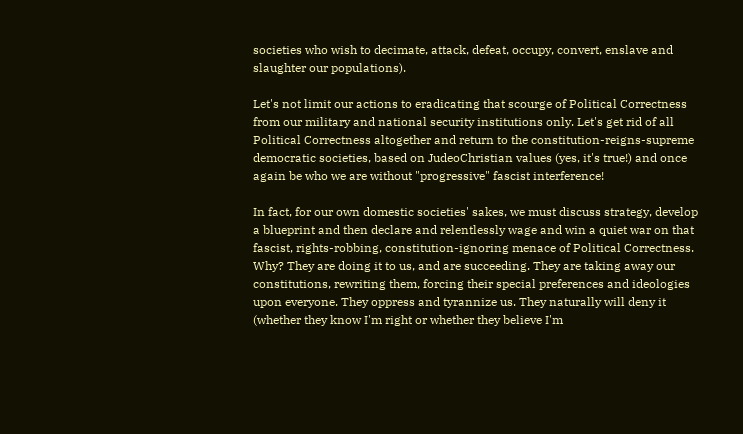societies who wish to decimate, attack, defeat, occupy, convert, enslave and slaughter our populations).

Let's not limit our actions to eradicating that scourge of Political Correctness from our military and national security institutions only. Let's get rid of all Political Correctness altogether and return to the constitution-reigns-supreme democratic societies, based on JudeoChristian values (yes, it's true!) and once again be who we are without "progressive" fascist interference!

In fact, for our own domestic societies' sakes, we must discuss strategy, develop a blueprint and then declare and relentlessly wage and win a quiet war on that fascist, rights-robbing, constitution-ignoring menace of Political Correctness. Why? They are doing it to us, and are succeeding. They are taking away our constitutions, rewriting them, forcing their special preferences and ideologies upon everyone. They oppress and tyrannize us. They naturally will deny it (whether they know I'm right or whether they believe I'm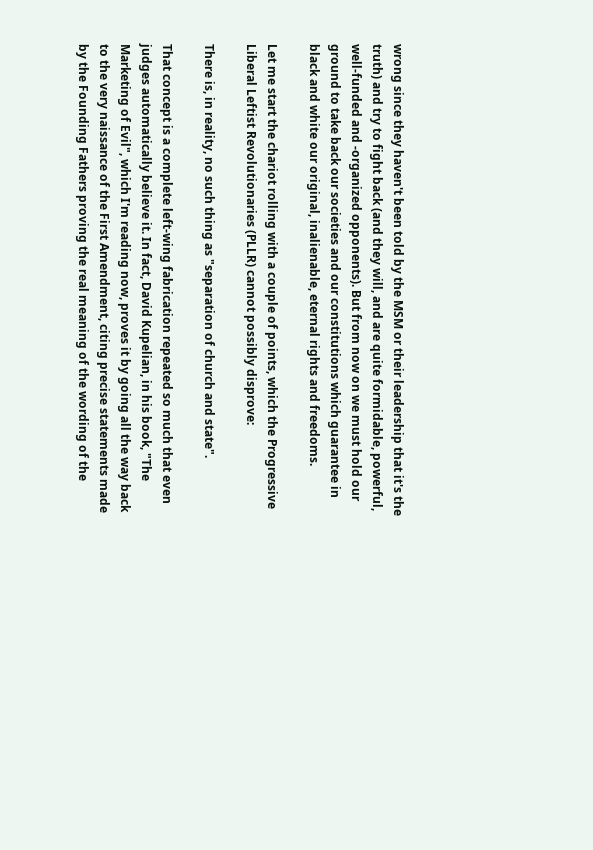wrong since they haven't been told by the MSM or their leadership that it's the truth) and try to fight back (and they will, and are quite formidable, powerful, well-funded and -organized opponents). But from now on we must hold our ground to take back our societies and our constitutions which guarantee in black and white our original, inalienable, eternal rights and freedoms.

Let me start the chariot rolling with a couple of points, which the Progressive Liberal Leftist Revolutionaries (PLLR) cannot possibly disprove:

There is, in reality, no such thing as "separation of church and state".

That concept is a complete left-wing fabrication repeated so much that even judges automatically believe it. In fact, David Kupelian, in his book, "The Marketing of Evil", which I'm reading now, proves it by going all the way back to the very naissance of the First Amendment, citing precise statements made by the Founding Fathers proving the real meaning of the wording of the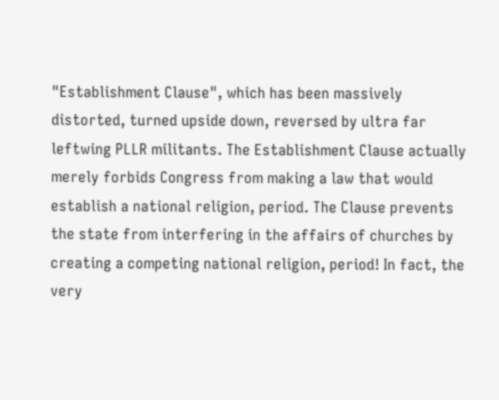"Establishment Clause", which has been massively distorted, turned upside down, reversed by ultra far leftwing PLLR militants. The Establishment Clause actually merely forbids Congress from making a law that would establish a national religion, period. The Clause prevents the state from interfering in the affairs of churches by creating a competing national religion, period! In fact, the very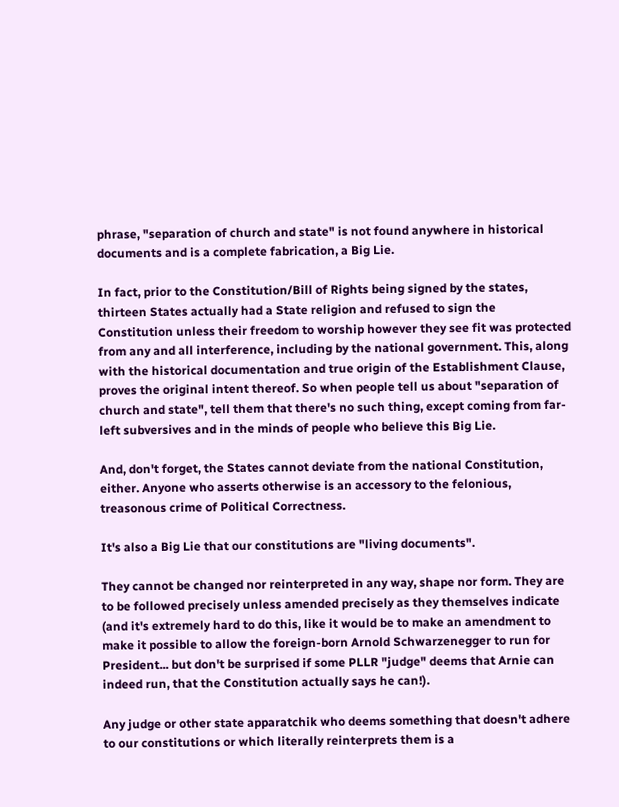phrase, "separation of church and state" is not found anywhere in historical documents and is a complete fabrication, a Big Lie.

In fact, prior to the Constitution/Bill of Rights being signed by the states, thirteen States actually had a State religion and refused to sign the Constitution unless their freedom to worship however they see fit was protected from any and all interference, including by the national government. This, along with the historical documentation and true origin of the Establishment Clause, proves the original intent thereof. So when people tell us about "separation of church and state", tell them that there's no such thing, except coming from far-left subversives and in the minds of people who believe this Big Lie.

And, don't forget, the States cannot deviate from the national Constitution, either. Anyone who asserts otherwise is an accessory to the felonious, treasonous crime of Political Correctness.

It's also a Big Lie that our constitutions are "living documents".

They cannot be changed nor reinterpreted in any way, shape nor form. They are to be followed precisely unless amended precisely as they themselves indicate (and it's extremely hard to do this, like it would be to make an amendment to make it possible to allow the foreign-born Arnold Schwarzenegger to run for President... but don't be surprised if some PLLR "judge" deems that Arnie can indeed run, that the Constitution actually says he can!).

Any judge or other state apparatchik who deems something that doesn't adhere to our constitutions or which literally reinterprets them is a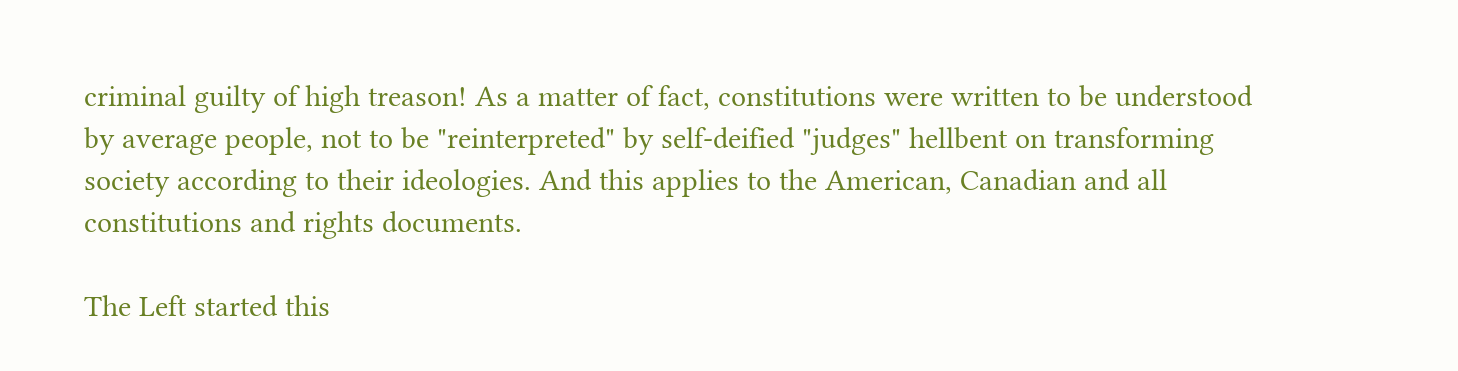criminal guilty of high treason! As a matter of fact, constitutions were written to be understood by average people, not to be "reinterpreted" by self-deified "judges" hellbent on transforming society according to their ideologies. And this applies to the American, Canadian and all constitutions and rights documents.

The Left started this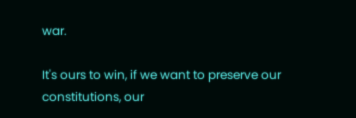war.

It's ours to win, if we want to preserve our constitutions, our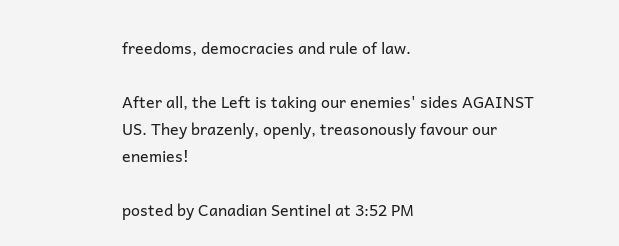freedoms, democracies and rule of law.

After all, the Left is taking our enemies' sides AGAINST US. They brazenly, openly, treasonously favour our enemies!

posted by Canadian Sentinel at 3:52 PM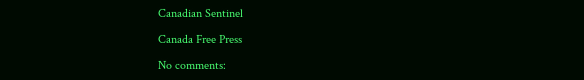Canadian Sentinel

Canada Free Press

No comments: